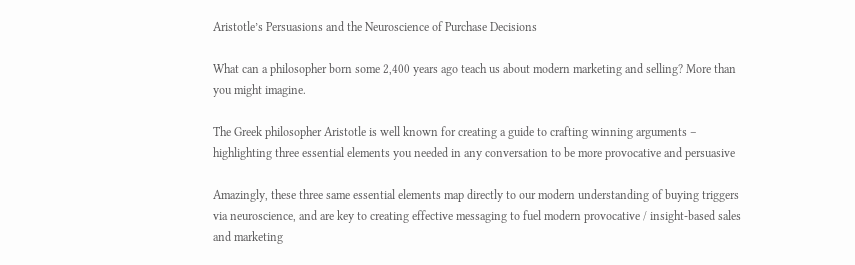Aristotle’s Persuasions and the Neuroscience of Purchase Decisions

What can a philosopher born some 2,400 years ago teach us about modern marketing and selling? More than you might imagine.

The Greek philosopher Aristotle is well known for creating a guide to crafting winning arguments – highlighting three essential elements you needed in any conversation to be more provocative and persuasive

Amazingly, these three same essential elements map directly to our modern understanding of buying triggers via neuroscience, and are key to creating effective messaging to fuel modern provocative / insight-based sales and marketing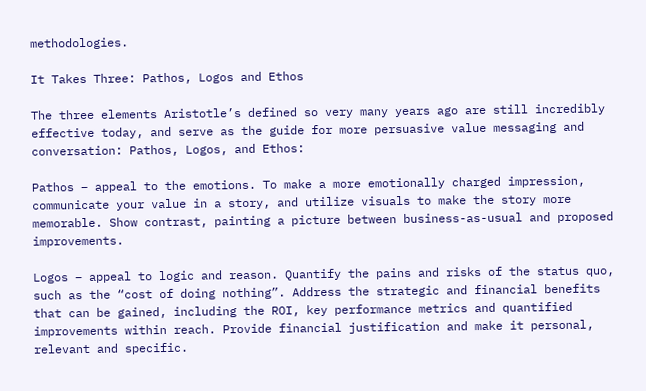methodologies.

It Takes Three: Pathos, Logos and Ethos

The three elements Aristotle’s defined so very many years ago are still incredibly effective today, and serve as the guide for more persuasive value messaging and conversation: Pathos, Logos, and Ethos:

Pathos – appeal to the emotions. To make a more emotionally charged impression, communicate your value in a story, and utilize visuals to make the story more memorable. Show contrast, painting a picture between business-as-usual and proposed improvements.

Logos – appeal to logic and reason. Quantify the pains and risks of the status quo, such as the “cost of doing nothing”. Address the strategic and financial benefits that can be gained, including the ROI, key performance metrics and quantified improvements within reach. Provide financial justification and make it personal, relevant and specific.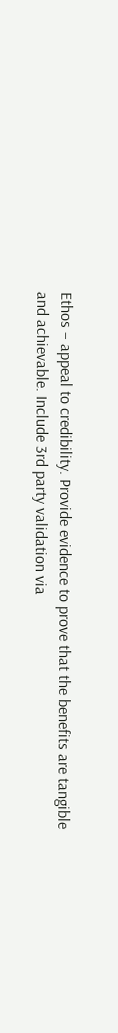Ethos – appeal to credibility. Provide evidence to prove that the benefits are tangible and achievable. Include 3rd party validation via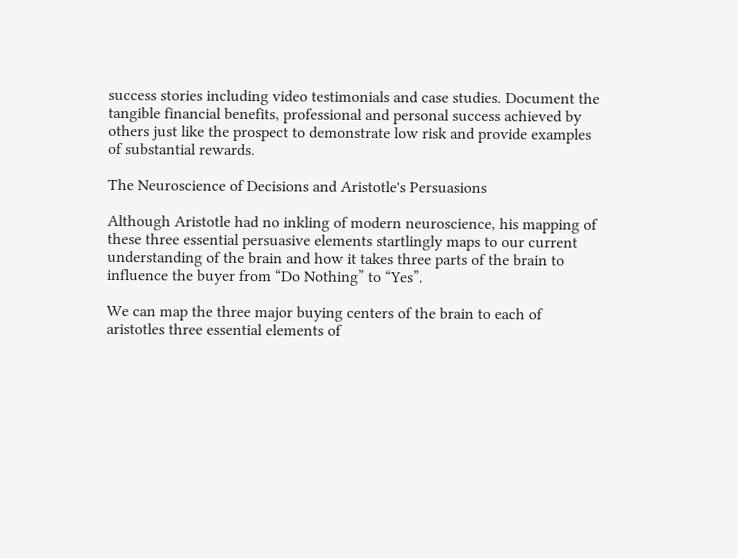success stories including video testimonials and case studies. Document the tangible financial benefits, professional and personal success achieved by others just like the prospect to demonstrate low risk and provide examples of substantial rewards.

The Neuroscience of Decisions and Aristotle's Persuasions

Although Aristotle had no inkling of modern neuroscience, his mapping of these three essential persuasive elements startlingly maps to our current understanding of the brain and how it takes three parts of the brain to influence the buyer from “Do Nothing” to “Yes”.

We can map the three major buying centers of the brain to each of aristotles three essential elements of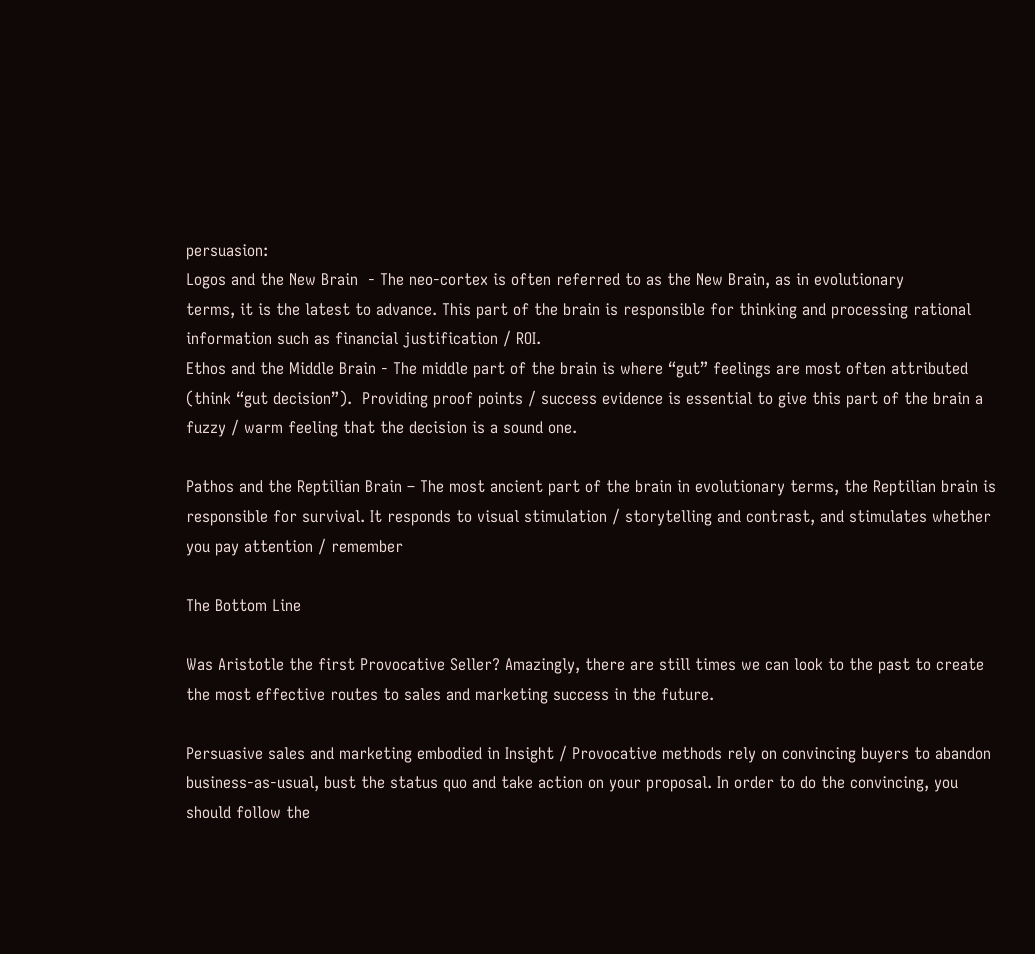persuasion:
Logos and the New Brain  - The neo-cortex is often referred to as the New Brain, as in evolutionary
terms, it is the latest to advance. This part of the brain is responsible for thinking and processing rational information such as financial justification / ROI.
Ethos and the Middle Brain - The middle part of the brain is where “gut” feelings are most often attributed (think “gut decision”).  Providing proof points / success evidence is essential to give this part of the brain a fuzzy / warm feeling that the decision is a sound one.

Pathos and the Reptilian Brain – The most ancient part of the brain in evolutionary terms, the Reptilian brain is responsible for survival. It responds to visual stimulation / storytelling and contrast, and stimulates whether you pay attention / remember

The Bottom Line

Was Aristotle the first Provocative Seller? Amazingly, there are still times we can look to the past to create the most effective routes to sales and marketing success in the future.

Persuasive sales and marketing embodied in Insight / Provocative methods rely on convincing buyers to abandon business-as-usual, bust the status quo and take action on your proposal. In order to do the convincing, you should follow the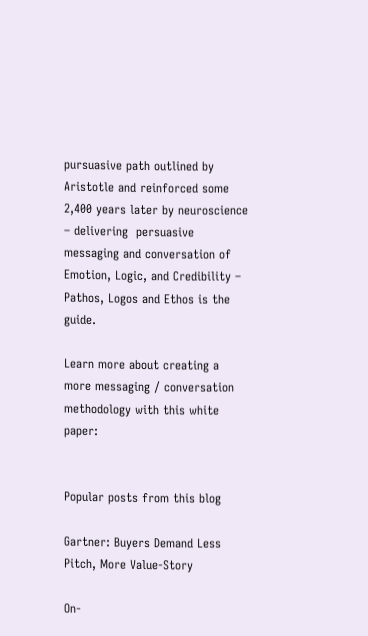pursuasive path outlined by Aristotle and reinforced some 2,400 years later by neuroscience – delivering  persuasive messaging and conversation of Emotion, Logic, and Credibility – Pathos, Logos and Ethos is the guide.

Learn more about creating a more messaging / conversation methodology with this white paper:


Popular posts from this blog

Gartner: Buyers Demand Less Pitch, More Value-Story

On-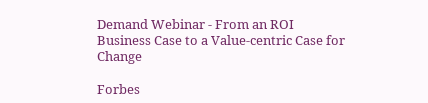Demand Webinar - From an ROI Business Case to a Value-centric Case for Change

Forbes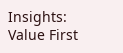Insights: Value First